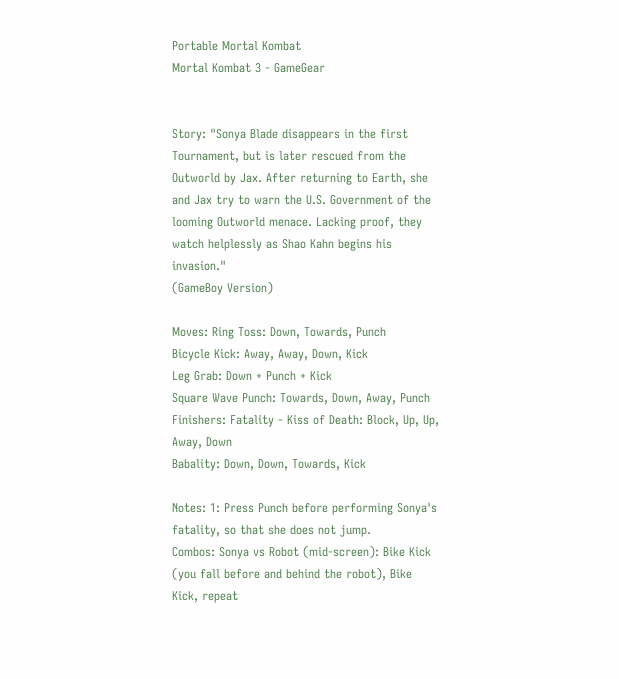Portable Mortal Kombat
Mortal Kombat 3 - GameGear


Story: "Sonya Blade disappears in the first Tournament, but is later rescued from the Outworld by Jax. After returning to Earth, she and Jax try to warn the U.S. Government of the looming Outworld menace. Lacking proof, they watch helplessly as Shao Kahn begins his invasion."
(GameBoy Version)

Moves: Ring Toss: Down, Towards, Punch
Bicycle Kick: Away, Away, Down, Kick
Leg Grab: Down + Punch + Kick
Square Wave Punch: Towards, Down, Away, Punch
Finishers: Fatality - Kiss of Death: Block, Up, Up, Away, Down
Babality: Down, Down, Towards, Kick

Notes: 1: Press Punch before performing Sonya's fatality, so that she does not jump.
Combos: Sonya vs Robot (mid-screen): Bike Kick (you fall before and behind the robot), Bike Kick, repeat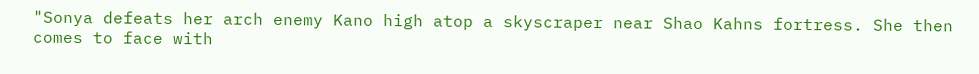"Sonya defeats her arch enemy Kano high atop a skyscraper near Shao Kahns fortress. She then comes to face with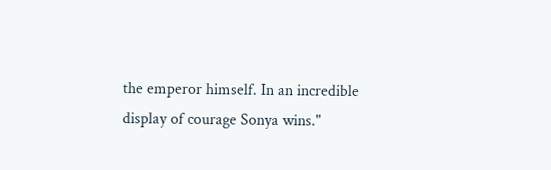the emperor himself. In an incredible display of courage Sonya wins."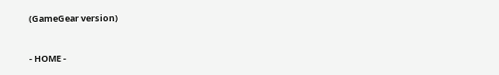(GameGear version)


- HOME -